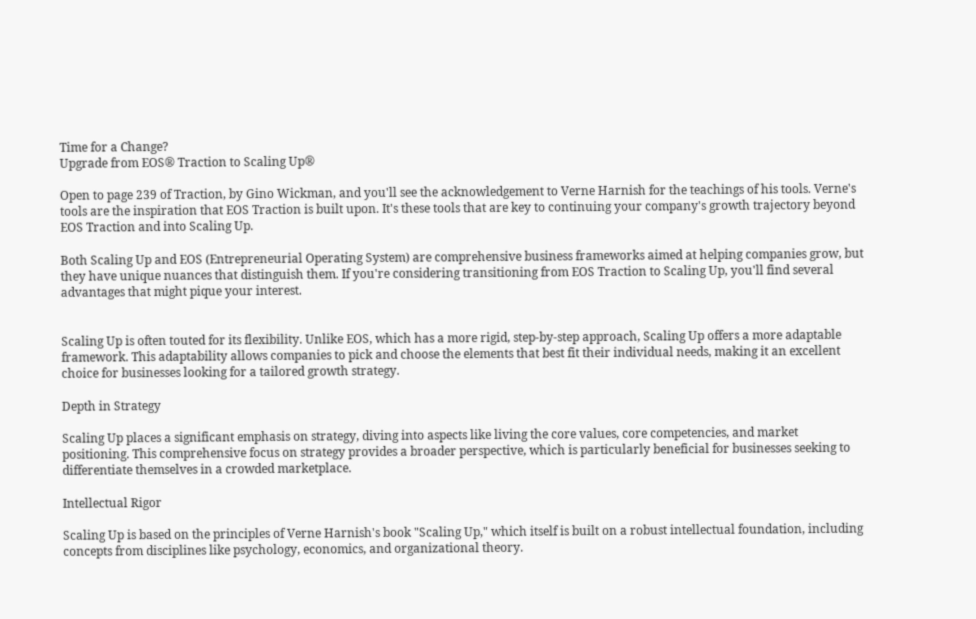Time for a Change?
Upgrade from EOS® Traction to Scaling Up®

Open to page 239 of Traction, by Gino Wickman, and you'll see the acknowledgement to Verne Harnish for the teachings of his tools. Verne's tools are the inspiration that EOS Traction is built upon. It's these tools that are key to continuing your company's growth trajectory beyond EOS Traction and into Scaling Up.

Both Scaling Up and EOS (Entrepreneurial Operating System) are comprehensive business frameworks aimed at helping companies grow, but they have unique nuances that distinguish them. If you're considering transitioning from EOS Traction to Scaling Up, you'll find several advantages that might pique your interest.


Scaling Up is often touted for its flexibility. Unlike EOS, which has a more rigid, step-by-step approach, Scaling Up offers a more adaptable framework. This adaptability allows companies to pick and choose the elements that best fit their individual needs, making it an excellent choice for businesses looking for a tailored growth strategy.

Depth in Strategy

Scaling Up places a significant emphasis on strategy, diving into aspects like living the core values, core competencies, and market positioning. This comprehensive focus on strategy provides a broader perspective, which is particularly beneficial for businesses seeking to differentiate themselves in a crowded marketplace.

Intellectual Rigor

Scaling Up is based on the principles of Verne Harnish's book "Scaling Up," which itself is built on a robust intellectual foundation, including concepts from disciplines like psychology, economics, and organizational theory.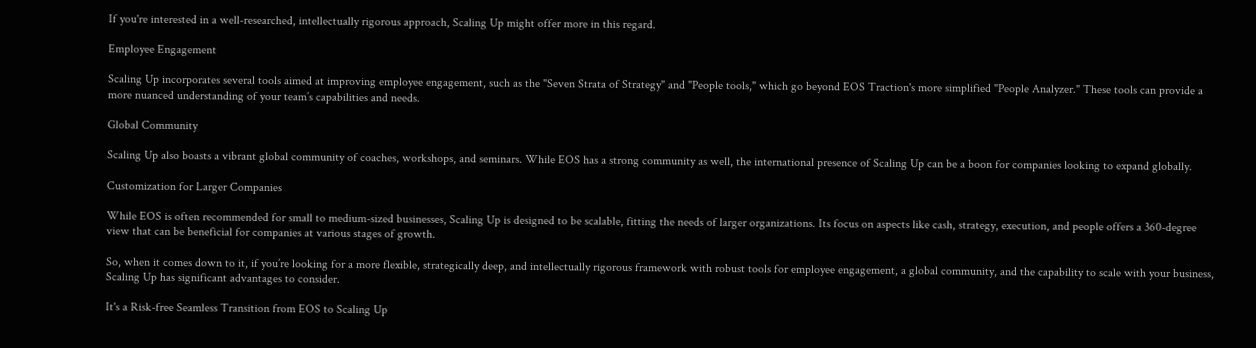If you're interested in a well-researched, intellectually rigorous approach, Scaling Up might offer more in this regard.

Employee Engagement

Scaling Up incorporates several tools aimed at improving employee engagement, such as the "Seven Strata of Strategy" and "People tools," which go beyond EOS Traction's more simplified "People Analyzer." These tools can provide a more nuanced understanding of your team’s capabilities and needs.

Global Community

Scaling Up also boasts a vibrant global community of coaches, workshops, and seminars. While EOS has a strong community as well, the international presence of Scaling Up can be a boon for companies looking to expand globally.

Customization for Larger Companies

While EOS is often recommended for small to medium-sized businesses, Scaling Up is designed to be scalable, fitting the needs of larger organizations. Its focus on aspects like cash, strategy, execution, and people offers a 360-degree view that can be beneficial for companies at various stages of growth.

So, when it comes down to it, if you’re looking for a more flexible, strategically deep, and intellectually rigorous framework with robust tools for employee engagement, a global community, and the capability to scale with your business, Scaling Up has significant advantages to consider.

It's a Risk-free Seamless Transition from EOS to Scaling Up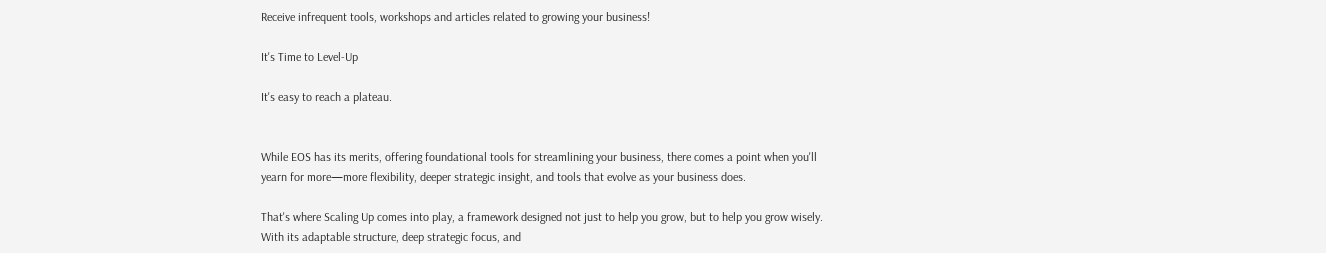Receive infrequent tools, workshops and articles related to growing your business!

It's Time to Level-Up

It's easy to reach a plateau.


While EOS has its merits, offering foundational tools for streamlining your business, there comes a point when you'll yearn for more—more flexibility, deeper strategic insight, and tools that evolve as your business does.

That's where Scaling Up comes into play, a framework designed not just to help you grow, but to help you grow wisely. With its adaptable structure, deep strategic focus, and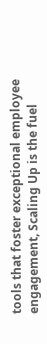tools that foster exceptional employee engagement, Scaling Up is the fuel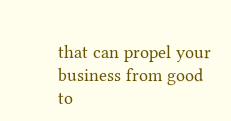that can propel your business from good to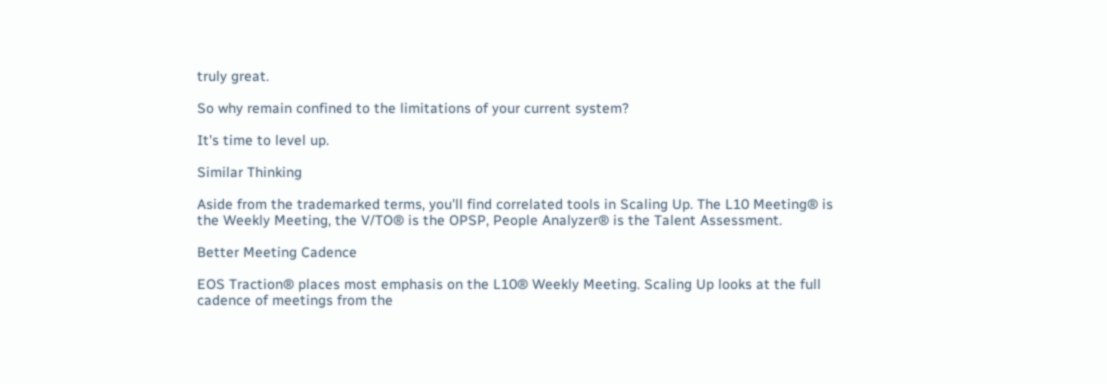truly great.

So why remain confined to the limitations of your current system?

It's time to level up.

Similar Thinking

Aside from the trademarked terms, you'll find correlated tools in Scaling Up. The L10 Meeting® is the Weekly Meeting, the V/TO® is the OPSP, People Analyzer® is the Talent Assessment.

Better Meeting Cadence

EOS Traction® places most emphasis on the L10® Weekly Meeting. Scaling Up looks at the full cadence of meetings from the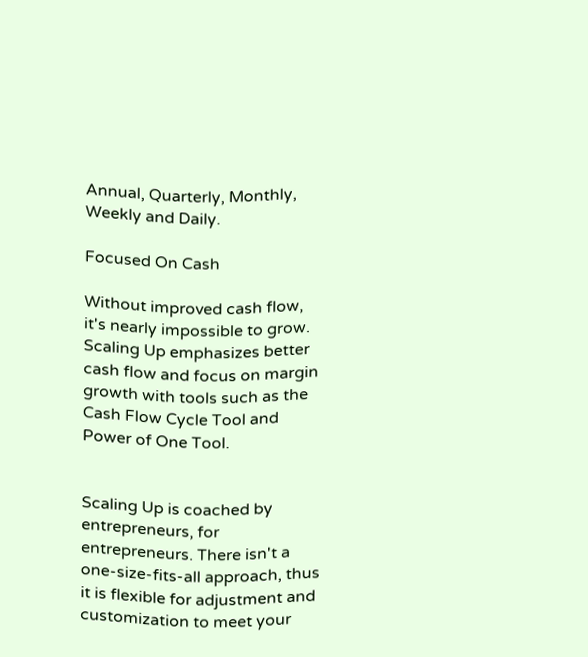Annual, Quarterly, Monthly, Weekly and Daily.

Focused On Cash

Without improved cash flow, it's nearly impossible to grow. Scaling Up emphasizes better cash flow and focus on margin growth with tools such as the Cash Flow Cycle Tool and Power of One Tool.


Scaling Up is coached by entrepreneurs, for entrepreneurs. There isn't a one-size-fits-all approach, thus it is flexible for adjustment and customization to meet your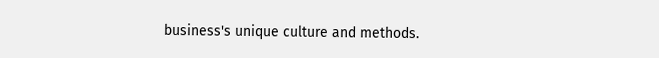business's unique culture and methods.